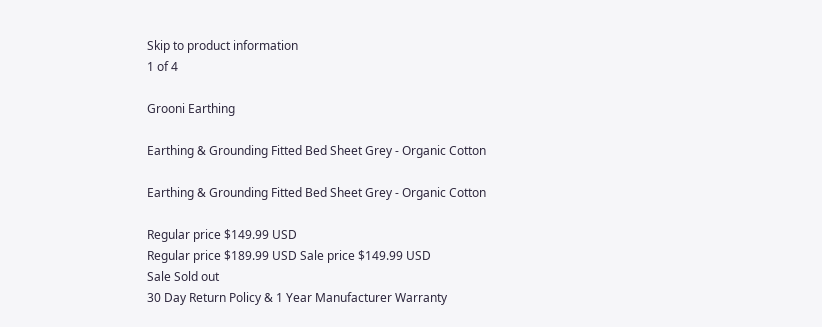Skip to product information
1 of 4

Grooni Earthing

Earthing & Grounding Fitted Bed Sheet Grey - Organic Cotton

Earthing & Grounding Fitted Bed Sheet Grey - Organic Cotton

Regular price $149.99 USD
Regular price $189.99 USD Sale price $149.99 USD
Sale Sold out
30 Day Return Policy & 1 Year Manufacturer Warranty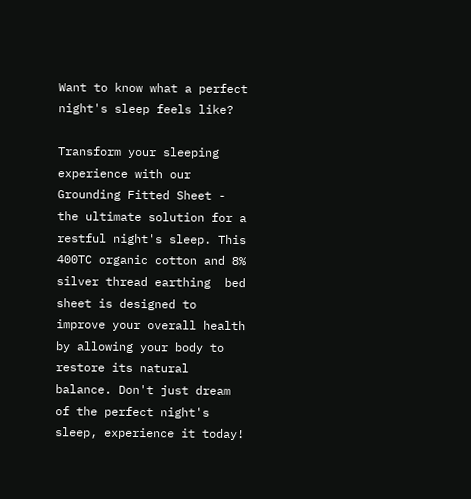Want to know what a perfect night's sleep feels like?

Transform your sleeping experience with our Grounding Fitted Sheet - the ultimate solution for a restful night's sleep. This 400TC organic cotton and 8% silver thread earthing  bed sheet is designed to improve your overall health by allowing your body to restore its natural balance. Don't just dream of the perfect night's sleep, experience it today!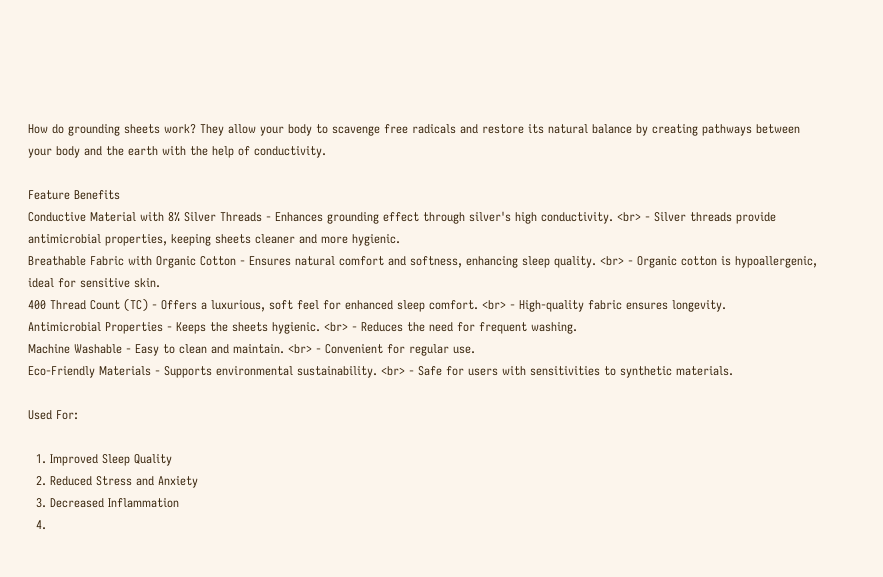How do grounding sheets work? They allow your body to scavenge free radicals and restore its natural balance by creating pathways between your body and the earth with the help of conductivity.

Feature Benefits
Conductive Material with 8% Silver Threads - Enhances grounding effect through silver's high conductivity. <br> - Silver threads provide antimicrobial properties, keeping sheets cleaner and more hygienic.
Breathable Fabric with Organic Cotton - Ensures natural comfort and softness, enhancing sleep quality. <br> - Organic cotton is hypoallergenic, ideal for sensitive skin.
400 Thread Count (TC) - Offers a luxurious, soft feel for enhanced sleep comfort. <br> - High-quality fabric ensures longevity.
Antimicrobial Properties - Keeps the sheets hygienic. <br> - Reduces the need for frequent washing.
Machine Washable - Easy to clean and maintain. <br> - Convenient for regular use.
Eco-Friendly Materials - Supports environmental sustainability. <br> - Safe for users with sensitivities to synthetic materials.

Used For:

  1. Improved Sleep Quality
  2. Reduced Stress and Anxiety
  3. Decreased Inflammation
  4.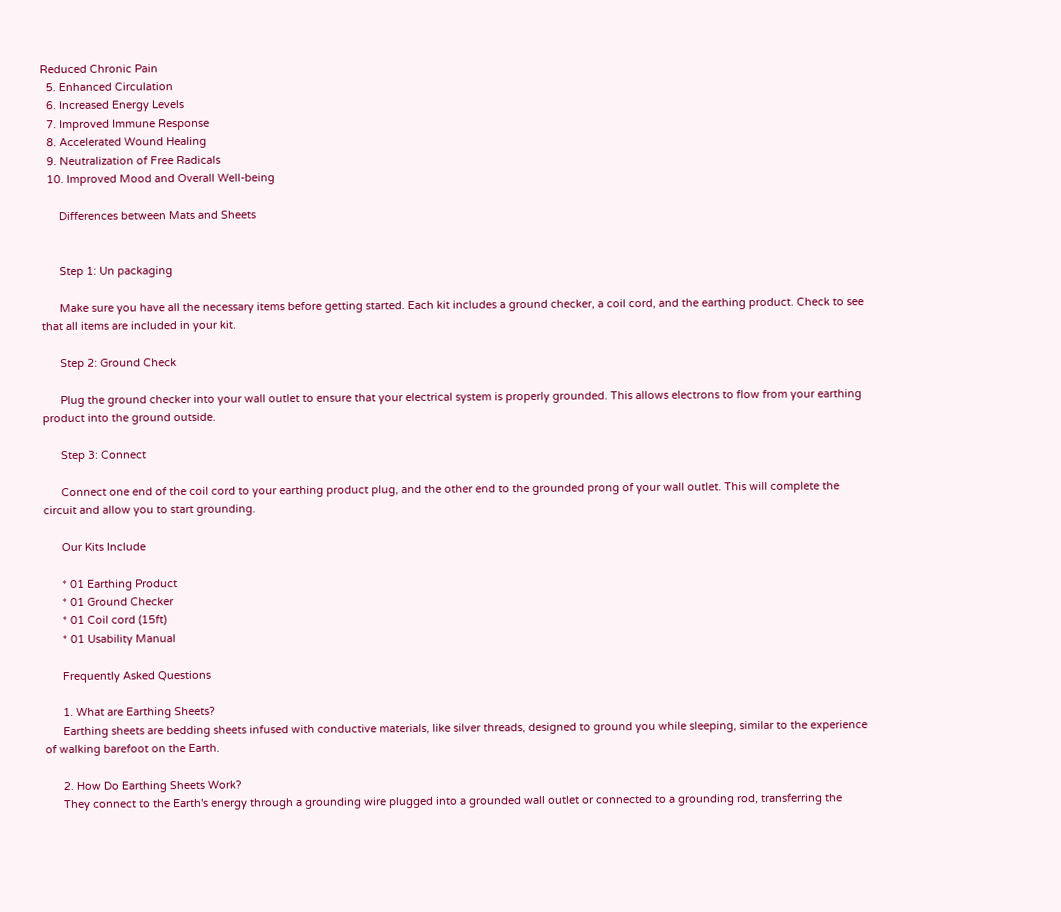Reduced Chronic Pain
  5. Enhanced Circulation
  6. Increased Energy Levels
  7. Improved Immune Response
  8. Accelerated Wound Healing
  9. Neutralization of Free Radicals
  10. Improved Mood and Overall Well-being

      Differences between Mats and Sheets


      Step 1: Un packaging

      Make sure you have all the necessary items before getting started. Each kit includes a ground checker, a coil cord, and the earthing product. Check to see that all items are included in your kit.

      Step 2: Ground Check

      Plug the ground checker into your wall outlet to ensure that your electrical system is properly grounded. This allows electrons to flow from your earthing product into the ground outside.

      Step 3: Connect

      Connect one end of the coil cord to your earthing product plug, and the other end to the grounded prong of your wall outlet. This will complete the circuit and allow you to start grounding.

      Our Kits Include

      * 01 Earthing Product
      * 01 Ground Checker
      * 01 Coil cord (15ft)
      * 01 Usability Manual

      Frequently Asked Questions

      1. What are Earthing Sheets?
      Earthing sheets are bedding sheets infused with conductive materials, like silver threads, designed to ground you while sleeping, similar to the experience of walking barefoot on the Earth.

      2. How Do Earthing Sheets Work?
      They connect to the Earth's energy through a grounding wire plugged into a grounded wall outlet or connected to a grounding rod, transferring the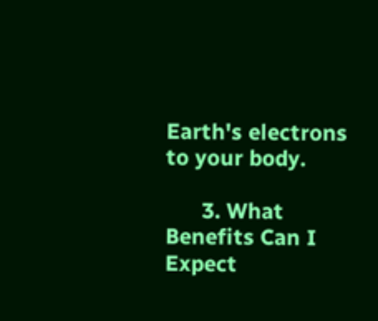Earth's electrons to your body.

      3. What Benefits Can I Expect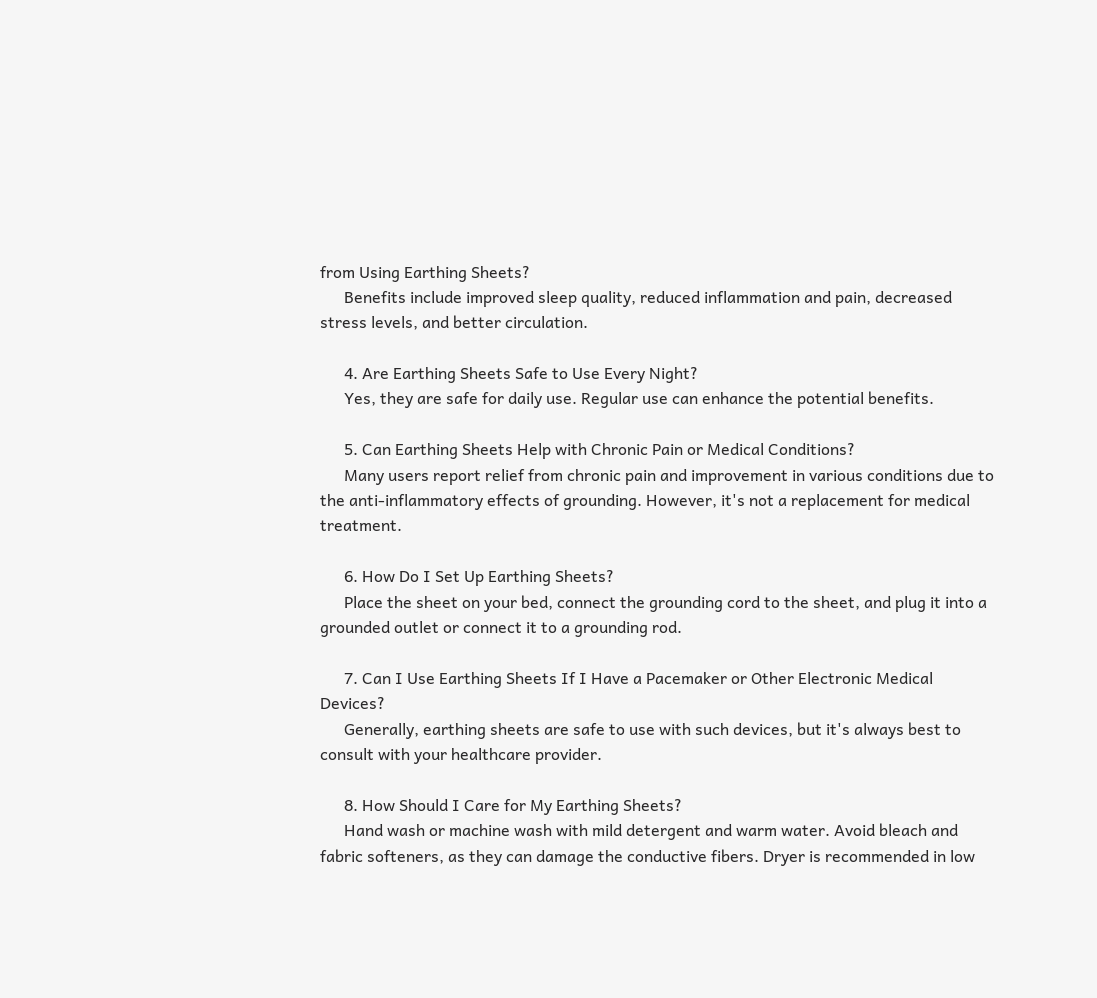from Using Earthing Sheets?
      Benefits include improved sleep quality, reduced inflammation and pain, decreased stress levels, and better circulation.

      4. Are Earthing Sheets Safe to Use Every Night?
      Yes, they are safe for daily use. Regular use can enhance the potential benefits.

      5. Can Earthing Sheets Help with Chronic Pain or Medical Conditions?
      Many users report relief from chronic pain and improvement in various conditions due to the anti-inflammatory effects of grounding. However, it's not a replacement for medical treatment.

      6. How Do I Set Up Earthing Sheets?
      Place the sheet on your bed, connect the grounding cord to the sheet, and plug it into a grounded outlet or connect it to a grounding rod.

      7. Can I Use Earthing Sheets If I Have a Pacemaker or Other Electronic Medical Devices?
      Generally, earthing sheets are safe to use with such devices, but it's always best to consult with your healthcare provider.

      8. How Should I Care for My Earthing Sheets?
      Hand wash or machine wash with mild detergent and warm water. Avoid bleach and fabric softeners, as they can damage the conductive fibers. Dryer is recommended in low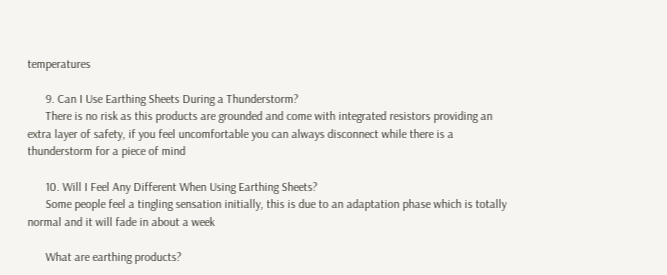temperatures

      9. Can I Use Earthing Sheets During a Thunderstorm?
      There is no risk as this products are grounded and come with integrated resistors providing an extra layer of safety, if you feel uncomfortable you can always disconnect while there is a thunderstorm for a piece of mind

      10. Will I Feel Any Different When Using Earthing Sheets?
      Some people feel a tingling sensation initially, this is due to an adaptation phase which is totally normal and it will fade in about a week

      What are earthing products?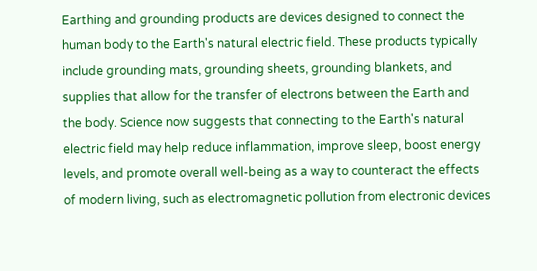Earthing and grounding products are devices designed to connect the human body to the Earth's natural electric field. These products typically include grounding mats, grounding sheets, grounding blankets, and supplies that allow for the transfer of electrons between the Earth and the body. Science now suggests that connecting to the Earth's natural electric field may help reduce inflammation, improve sleep, boost energy levels, and promote overall well-being as a way to counteract the effects of modern living, such as electromagnetic pollution from electronic devices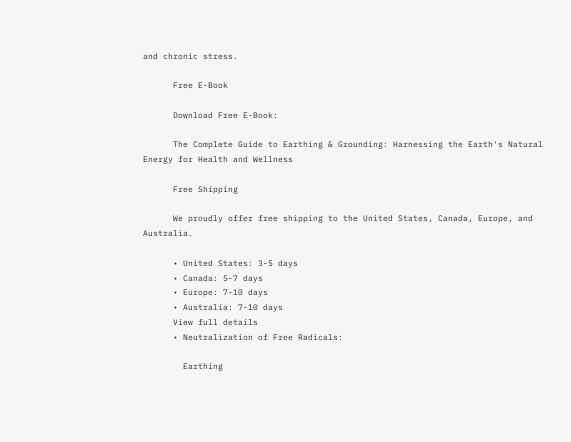and chronic stress.

      Free E-Book

      Download Free E-Book:

      The Complete Guide to Earthing & Grounding: Harnessing the Earth's Natural Energy for Health and Wellness

      Free Shipping

      We proudly offer free shipping to the United States, Canada, Europe, and Australia.

      • United States: 3-5 days
      • Canada: 5-7 days
      • Europe: 7-10 days
      • Australia: 7-10 days
      View full details
      • Neutralization of Free Radicals:

        Earthing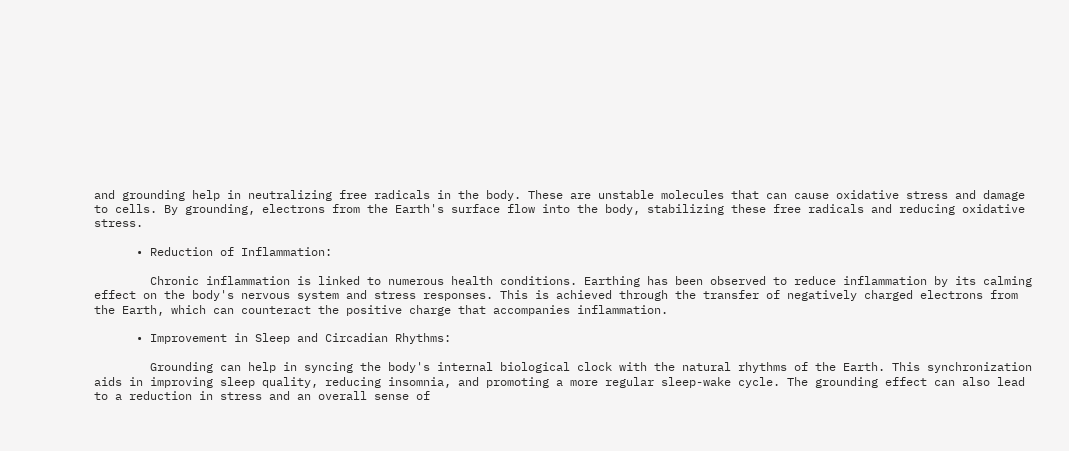and grounding help in neutralizing free radicals in the body. These are unstable molecules that can cause oxidative stress and damage to cells. By grounding, electrons from the Earth's surface flow into the body, stabilizing these free radicals and reducing oxidative stress.

      • Reduction of Inflammation:

        Chronic inflammation is linked to numerous health conditions. Earthing has been observed to reduce inflammation by its calming effect on the body's nervous system and stress responses. This is achieved through the transfer of negatively charged electrons from the Earth, which can counteract the positive charge that accompanies inflammation.

      • Improvement in Sleep and Circadian Rhythms:

        Grounding can help in syncing the body's internal biological clock with the natural rhythms of the Earth. This synchronization aids in improving sleep quality, reducing insomnia, and promoting a more regular sleep-wake cycle. The grounding effect can also lead to a reduction in stress and an overall sense of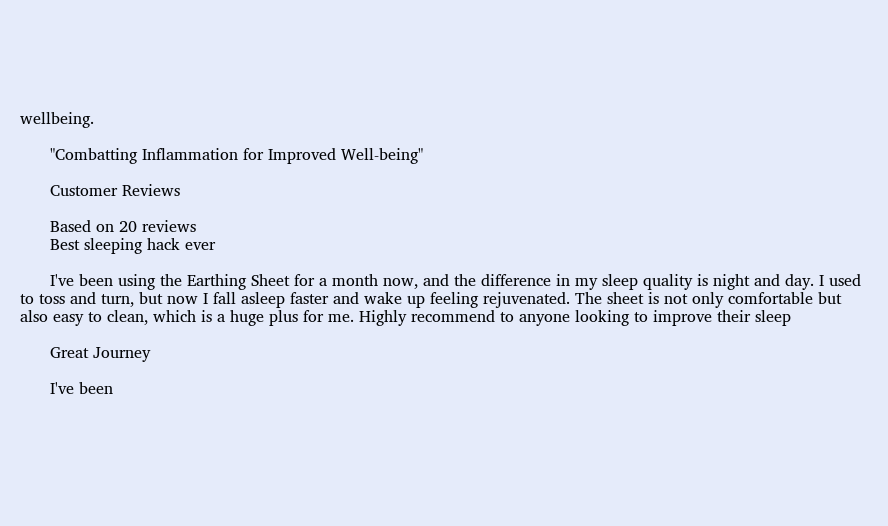wellbeing.

      "Combatting Inflammation for Improved Well-being"

      Customer Reviews

      Based on 20 reviews
      Best sleeping hack ever

      I've been using the Earthing Sheet for a month now, and the difference in my sleep quality is night and day. I used to toss and turn, but now I fall asleep faster and wake up feeling rejuvenated. The sheet is not only comfortable but also easy to clean, which is a huge plus for me. Highly recommend to anyone looking to improve their sleep

      Great Journey

      I've been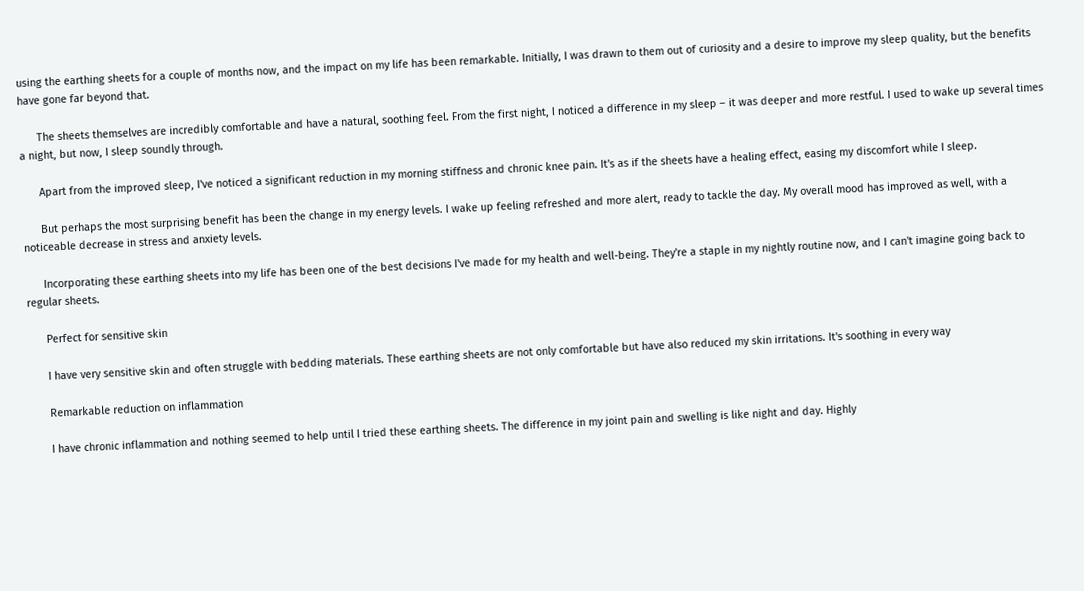using the earthing sheets for a couple of months now, and the impact on my life has been remarkable. Initially, I was drawn to them out of curiosity and a desire to improve my sleep quality, but the benefits have gone far beyond that.

      The sheets themselves are incredibly comfortable and have a natural, soothing feel. From the first night, I noticed a difference in my sleep – it was deeper and more restful. I used to wake up several times a night, but now, I sleep soundly through.

      Apart from the improved sleep, I've noticed a significant reduction in my morning stiffness and chronic knee pain. It's as if the sheets have a healing effect, easing my discomfort while I sleep.

      But perhaps the most surprising benefit has been the change in my energy levels. I wake up feeling refreshed and more alert, ready to tackle the day. My overall mood has improved as well, with a noticeable decrease in stress and anxiety levels.

      Incorporating these earthing sheets into my life has been one of the best decisions I've made for my health and well-being. They're a staple in my nightly routine now, and I can't imagine going back to regular sheets.

      Perfect for sensitive skin

      I have very sensitive skin and often struggle with bedding materials. These earthing sheets are not only comfortable but have also reduced my skin irritations. It's soothing in every way

      Remarkable reduction on inflammation

      I have chronic inflammation and nothing seemed to help until I tried these earthing sheets. The difference in my joint pain and swelling is like night and day. Highly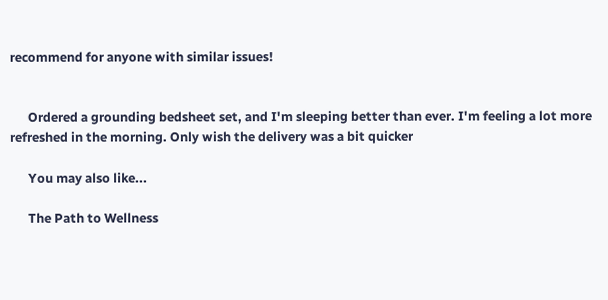recommend for anyone with similar issues!


      Ordered a grounding bedsheet set, and I'm sleeping better than ever. I'm feeling a lot more refreshed in the morning. Only wish the delivery was a bit quicker

      You may also like...

      The Path to Wellness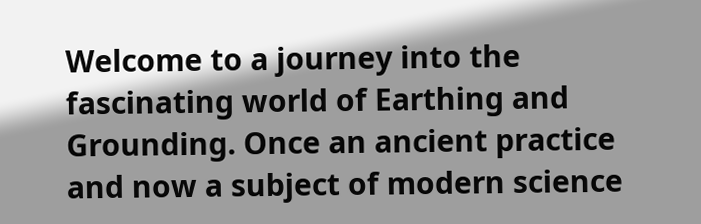Welcome to a journey into the fascinating world of Earthing and Grounding. Once an ancient practice and now a subject of modern science